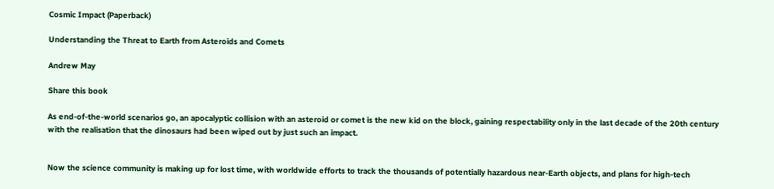Cosmic Impact (Paperback)

Understanding the Threat to Earth from Asteroids and Comets

Andrew May

Share this book

As end-of-the-world scenarios go, an apocalyptic collision with an asteroid or comet is the new kid on the block, gaining respectability only in the last decade of the 20th century with the realisation that the dinosaurs had been wiped out by just such an impact.


Now the science community is making up for lost time, with worldwide efforts to track the thousands of potentially hazardous near-Earth objects, and plans for high-tech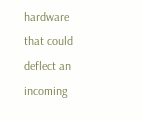hardware that could deflect an incoming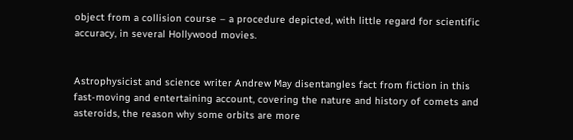object from a collision course – a procedure depicted, with little regard for scientific accuracy, in several Hollywood movies.


Astrophysicist and science writer Andrew May disentangles fact from fiction in this fast-moving and entertaining account, covering the nature and history of comets and asteroids, the reason why some orbits are more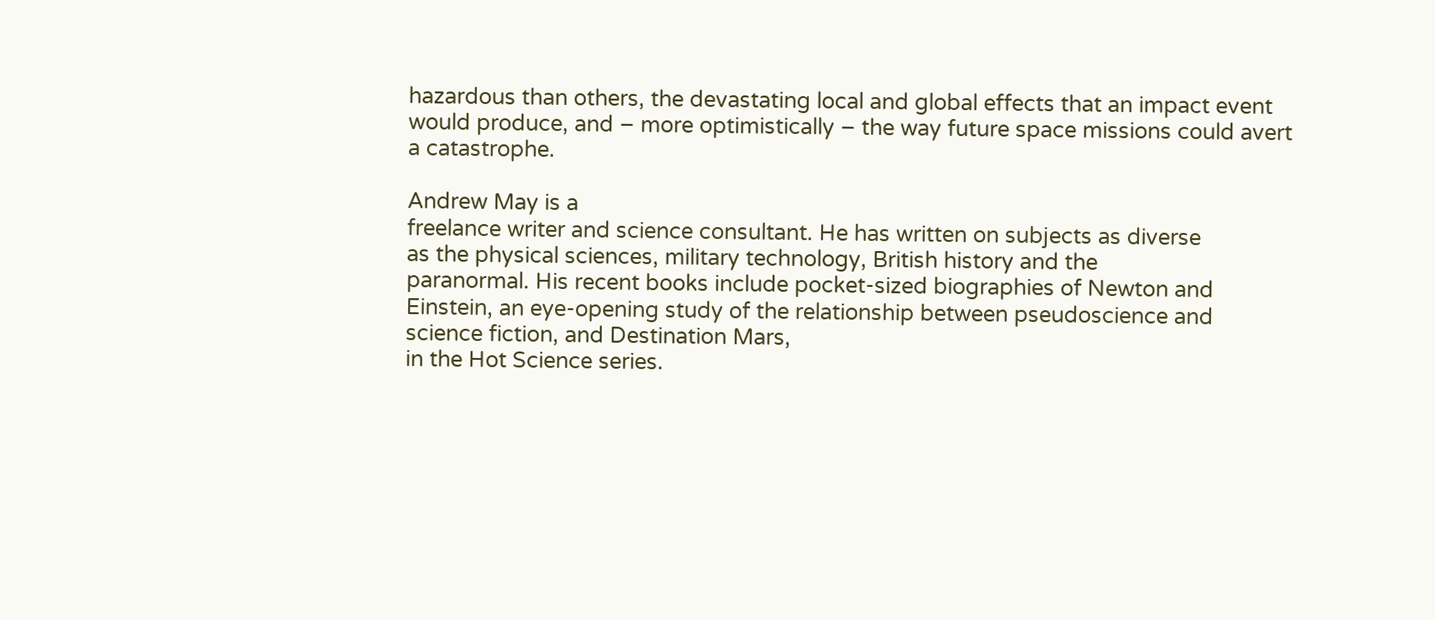hazardous than others, the devastating local and global effects that an impact event would produce, and – more optimistically – the way future space missions could avert a catastrophe.

Andrew May is a
freelance writer and science consultant. He has written on subjects as diverse
as the physical sciences, military technology, British history and the
paranormal. His recent books include pocket-sized biographies of Newton and
Einstein, an eye-opening study of the relationship between pseudoscience and
science fiction, and Destination Mars,
in the Hot Science series.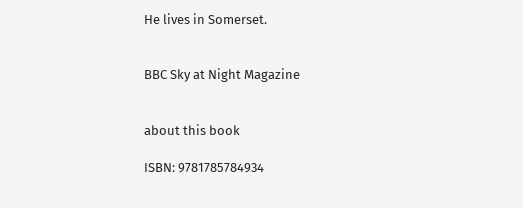He lives in Somerset.


BBC Sky at Night Magazine


about this book

ISBN: 9781785784934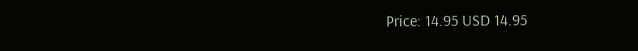Price: 14.95 USD 14.95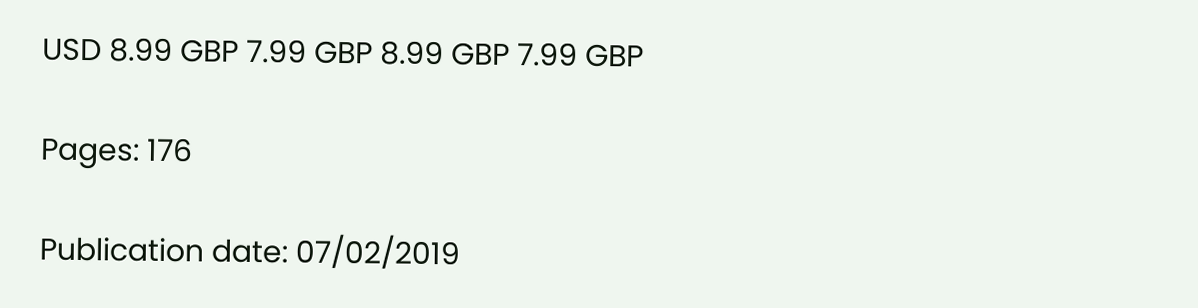USD 8.99 GBP 7.99 GBP 8.99 GBP 7.99 GBP

Pages: 176

Publication date: 07/02/2019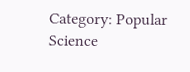Category: Popular Science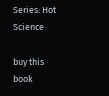Series: Hot Science

buy this book